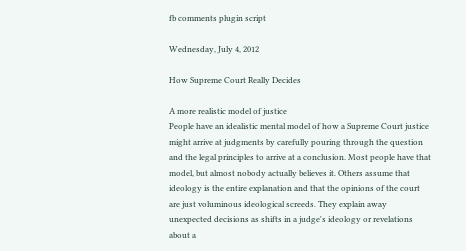fb comments plugin script

Wednesday, July 4, 2012

How Supreme Court Really Decides

A more realistic model of justice
People have an idealistic mental model of how a Supreme Court justice might arrive at judgments by carefully pouring through the question and the legal principles to arrive at a conclusion. Most people have that model, but almost nobody actually believes it. Others assume that ideology is the entire explanation and that the opinions of the court are just voluminous ideological screeds. They explain away unexpected decisions as shifts in a judge's ideology or revelations about a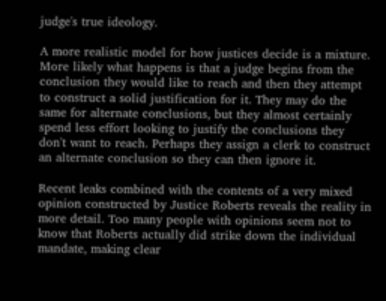judge's true ideology.

A more realistic model for how justices decide is a mixture. More likely what happens is that a judge begins from the conclusion they would like to reach and then they attempt to construct a solid justification for it. They may do the same for alternate conclusions, but they almost certainly spend less effort looking to justify the conclusions they don't want to reach. Perhaps they assign a clerk to construct an alternate conclusion so they can then ignore it.

Recent leaks combined with the contents of a very mixed opinion constructed by Justice Roberts reveals the reality in more detail. Too many people with opinions seem not to know that Roberts actually did strike down the individual mandate, making clear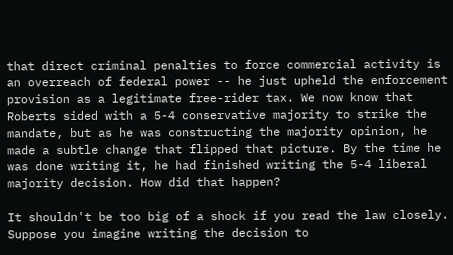that direct criminal penalties to force commercial activity is an overreach of federal power -- he just upheld the enforcement provision as a legitimate free-rider tax. We now know that Roberts sided with a 5-4 conservative majority to strike the mandate, but as he was constructing the majority opinion, he made a subtle change that flipped that picture. By the time he was done writing it, he had finished writing the 5-4 liberal majority decision. How did that happen?

It shouldn't be too big of a shock if you read the law closely. Suppose you imagine writing the decision to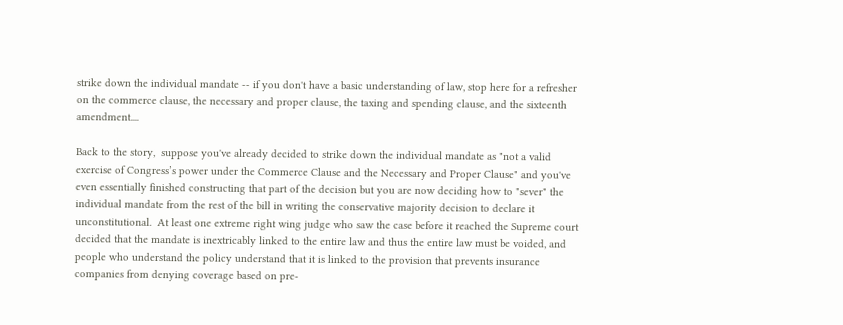strike down the individual mandate -- if you don't have a basic understanding of law, stop here for a refresher on the commerce clause, the necessary and proper clause, the taxing and spending clause, and the sixteenth amendment....

Back to the story,  suppose you've already decided to strike down the individual mandate as "not a valid exercise of Congress’s power under the Commerce Clause and the Necessary and Proper Clause" and you've even essentially finished constructing that part of the decision but you are now deciding how to "sever" the individual mandate from the rest of the bill in writing the conservative majority decision to declare it unconstitutional.  At least one extreme right wing judge who saw the case before it reached the Supreme court decided that the mandate is inextricably linked to the entire law and thus the entire law must be voided, and people who understand the policy understand that it is linked to the provision that prevents insurance companies from denying coverage based on pre-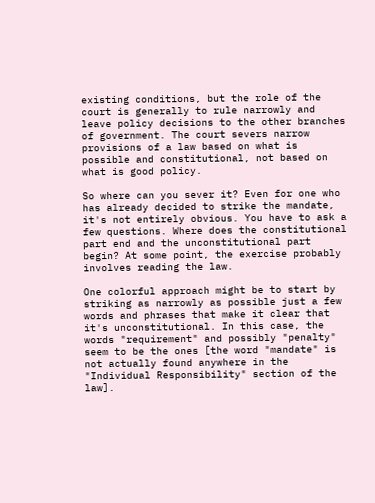existing conditions, but the role of the court is generally to rule narrowly and leave policy decisions to the other branches of government. The court severs narrow provisions of a law based on what is possible and constitutional, not based on what is good policy.

So where can you sever it? Even for one who has already decided to strike the mandate, it's not entirely obvious. You have to ask a few questions. Where does the constitutional part end and the unconstitutional part begin? At some point, the exercise probably involves reading the law.

One colorful approach might be to start by striking as narrowly as possible just a few words and phrases that make it clear that it's unconstitutional. In this case, the words "requirement" and possibly "penalty" seem to be the ones [the word "mandate" is not actually found anywhere in the "Individual Responsibility" section of the law].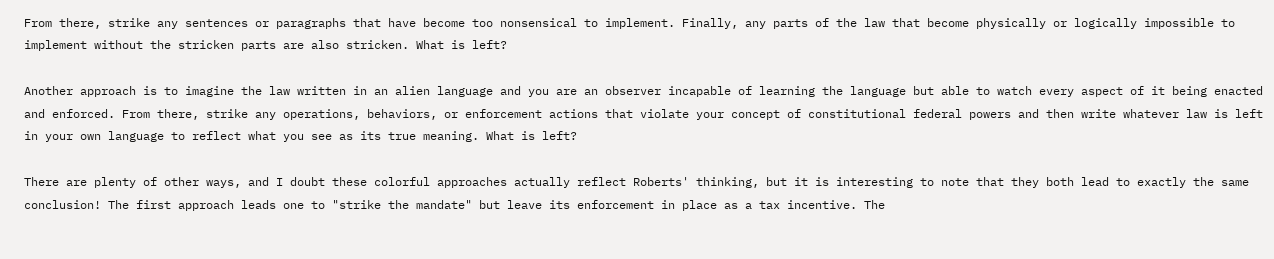From there, strike any sentences or paragraphs that have become too nonsensical to implement. Finally, any parts of the law that become physically or logically impossible to implement without the stricken parts are also stricken. What is left?

Another approach is to imagine the law written in an alien language and you are an observer incapable of learning the language but able to watch every aspect of it being enacted and enforced. From there, strike any operations, behaviors, or enforcement actions that violate your concept of constitutional federal powers and then write whatever law is left in your own language to reflect what you see as its true meaning. What is left?

There are plenty of other ways, and I doubt these colorful approaches actually reflect Roberts' thinking, but it is interesting to note that they both lead to exactly the same conclusion! The first approach leads one to "strike the mandate" but leave its enforcement in place as a tax incentive. The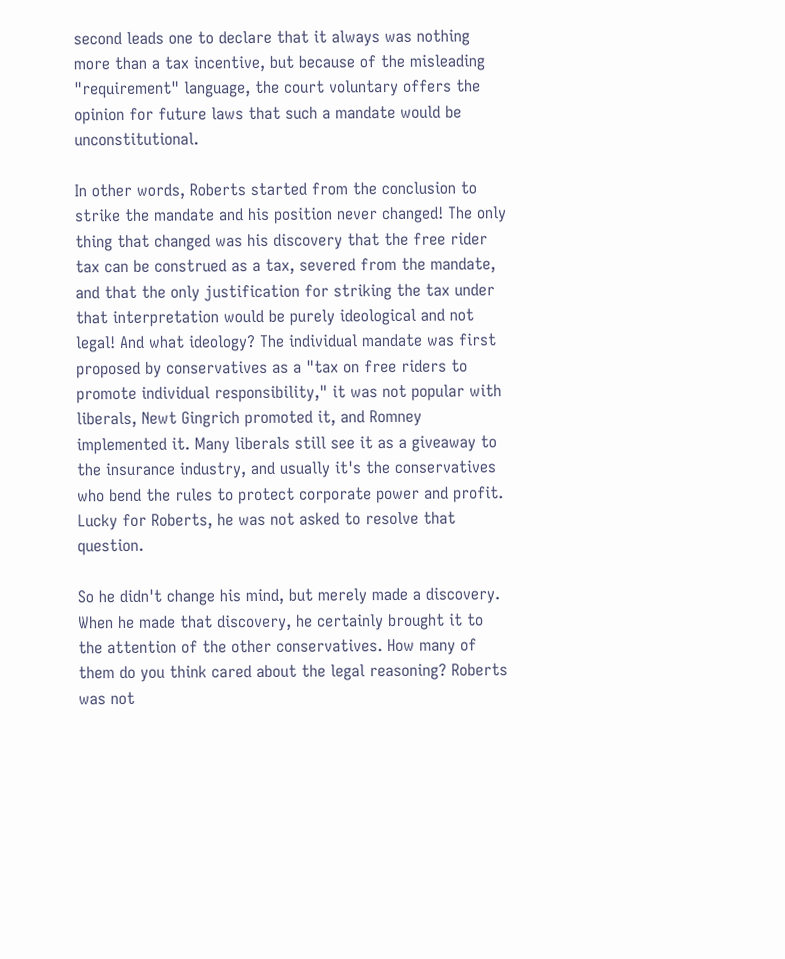second leads one to declare that it always was nothing more than a tax incentive, but because of the misleading "requirement" language, the court voluntary offers the opinion for future laws that such a mandate would be unconstitutional.

In other words, Roberts started from the conclusion to strike the mandate and his position never changed! The only thing that changed was his discovery that the free rider tax can be construed as a tax, severed from the mandate, and that the only justification for striking the tax under that interpretation would be purely ideological and not legal! And what ideology? The individual mandate was first proposed by conservatives as a "tax on free riders to promote individual responsibility," it was not popular with liberals, Newt Gingrich promoted it, and Romney implemented it. Many liberals still see it as a giveaway to the insurance industry, and usually it's the conservatives who bend the rules to protect corporate power and profit.  Lucky for Roberts, he was not asked to resolve that question.

So he didn't change his mind, but merely made a discovery. When he made that discovery, he certainly brought it to the attention of the other conservatives. How many of them do you think cared about the legal reasoning? Roberts was not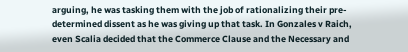arguing, he was tasking them with the job of rationalizing their pre-determined dissent as he was giving up that task. In Gonzales v Raich, even Scalia decided that the Commerce Clause and the Necessary and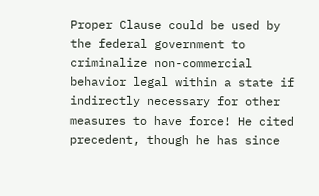Proper Clause could be used by the federal government to criminalize non-commercial behavior legal within a state if indirectly necessary for other measures to have force! He cited precedent, though he has since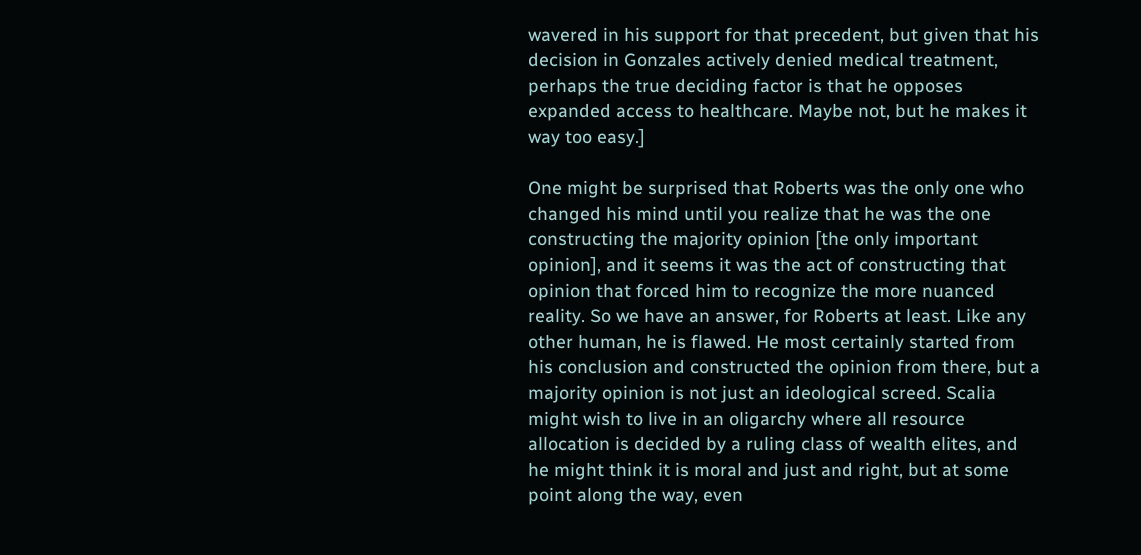wavered in his support for that precedent, but given that his decision in Gonzales actively denied medical treatment, perhaps the true deciding factor is that he opposes expanded access to healthcare. Maybe not, but he makes it way too easy.]

One might be surprised that Roberts was the only one who changed his mind until you realize that he was the one constructing the majority opinion [the only important opinion], and it seems it was the act of constructing that opinion that forced him to recognize the more nuanced reality. So we have an answer, for Roberts at least. Like any other human, he is flawed. He most certainly started from his conclusion and constructed the opinion from there, but a majority opinion is not just an ideological screed. Scalia might wish to live in an oligarchy where all resource allocation is decided by a ruling class of wealth elites, and he might think it is moral and just and right, but at some point along the way, even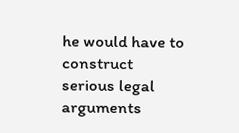he would have to construct serious legal arguments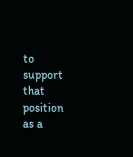to support that position as a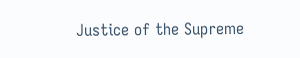Justice of the Supreme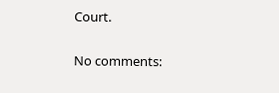Court.

No comments: